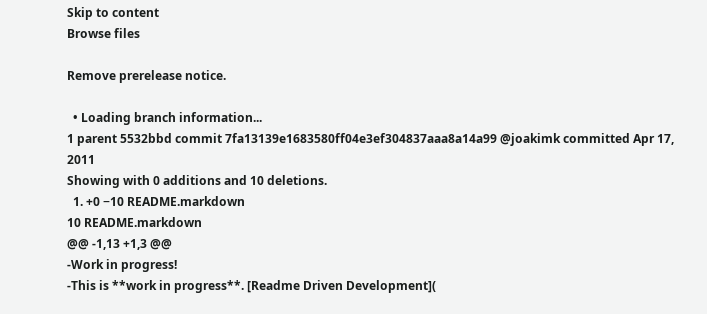Skip to content
Browse files

Remove prerelease notice.

  • Loading branch information...
1 parent 5532bbd commit 7fa13139e1683580ff04e3ef304837aaa8a14a99 @joakimk committed Apr 17, 2011
Showing with 0 additions and 10 deletions.
  1. +0 −10 README.markdown
10 README.markdown
@@ -1,13 +1,3 @@
-Work in progress!
-This is **work in progress**. [Readme Driven Development](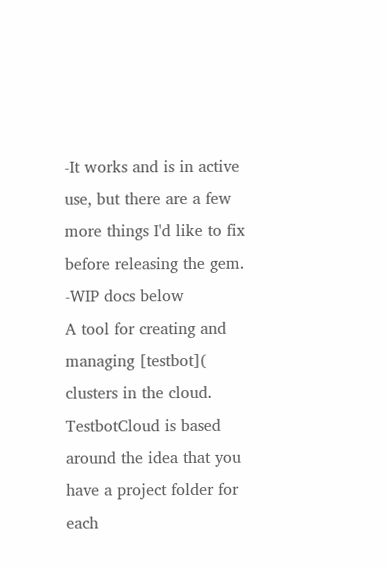-It works and is in active use, but there are a few more things I'd like to fix before releasing the gem.
-WIP docs below
A tool for creating and managing [testbot]( clusters in the cloud.
TestbotCloud is based around the idea that you have a project folder for each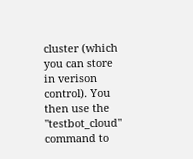cluster (which you can store in verison control). You then use the "testbot_cloud" command to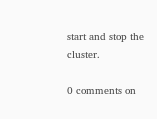start and stop the cluster.

0 comments on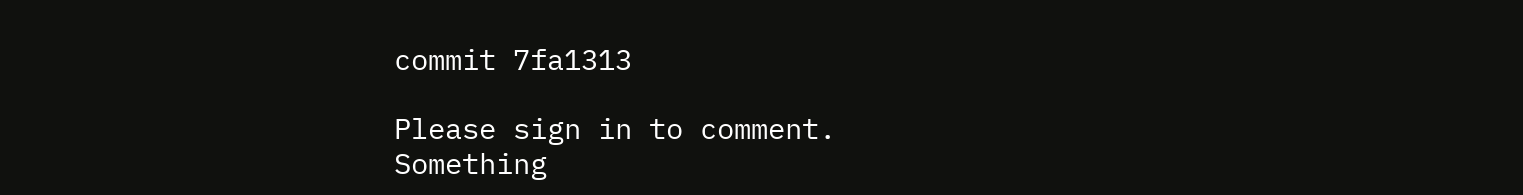commit 7fa1313

Please sign in to comment.
Something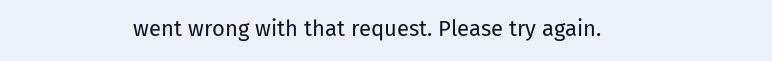went wrong with that request. Please try again.